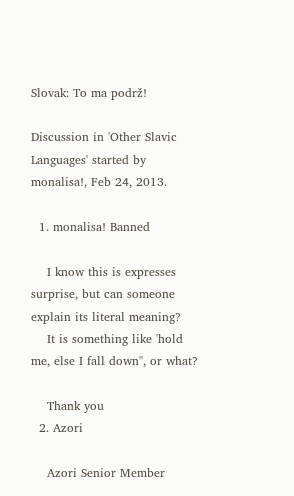Slovak: To ma podrž!

Discussion in 'Other Slavic Languages' started by monalisa!, Feb 24, 2013.

  1. monalisa! Banned

    I know this is expresses surprise, but can someone explain its literal meaning?
    It is something like 'hold me, else I fall down", or what?

    Thank you
  2. Azori

    Azori Senior Member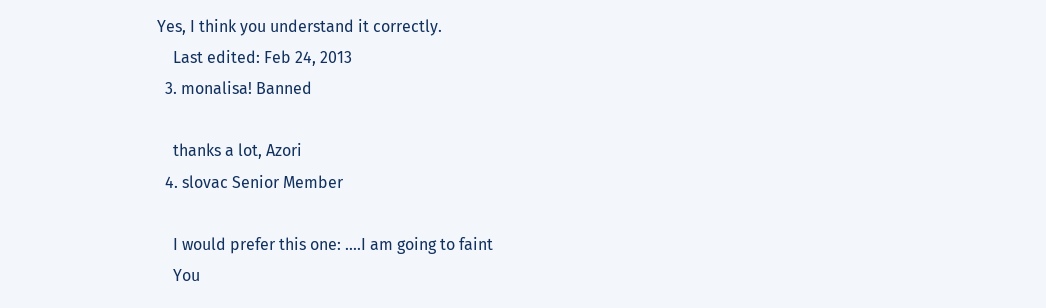Yes, I think you understand it correctly.
    Last edited: Feb 24, 2013
  3. monalisa! Banned

    thanks a lot, Azori
  4. slovac Senior Member

    I would prefer this one: ....I am going to faint
    You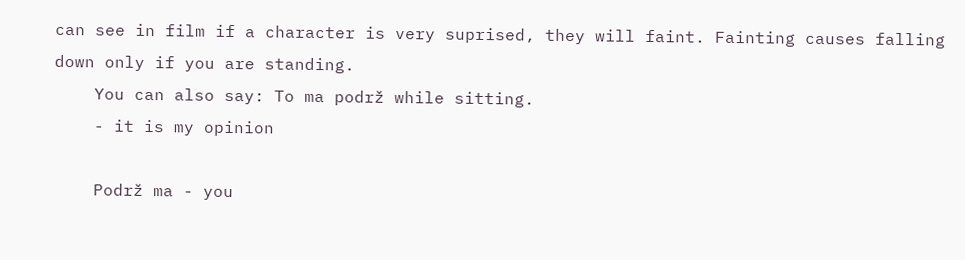can see in film if a character is very suprised, they will faint. Fainting causes falling down only if you are standing.
    You can also say: To ma podrž while sitting.
    - it is my opinion

    Podrž ma - you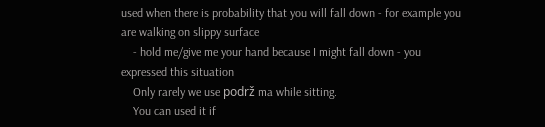used when there is probability that you will fall down - for example you are walking on slippy surface
    - hold me/give me your hand because I might fall down - you expressed this situation
    Only rarely we use podrž ma while sitting.
    You can used it if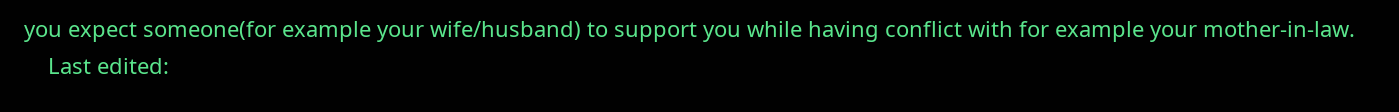you expect someone(for example your wife/husband) to support you while having conflict with for example your mother-in-law.
    Last edited: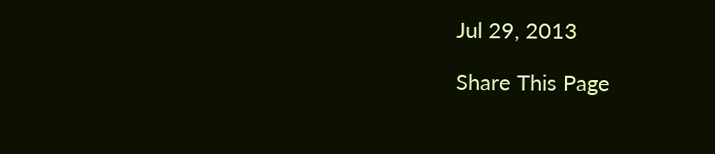Jul 29, 2013

Share This Page